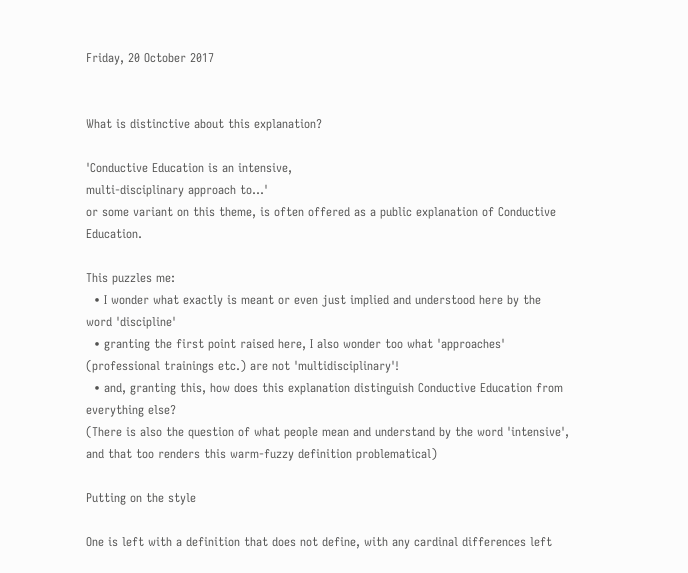Friday, 20 October 2017


What is distinctive about this explanation?

'Conductive Education is an intensive,
multi-disciplinary approach to...'
or some variant on this theme, is often offered as a public explanation of Conductive Education.

This puzzles me:
  • I wonder what exactly is meant or even just implied and understood here by the word 'discipline'
  • granting the first point raised here, I also wonder too what 'approaches' (professional trainings etc.) are not 'multidisciplinary'!
  • and, granting this, how does this explanation distinguish Conductive Education from everything else?
(There is also the question of what people mean and understand by the word 'intensive', and that too renders this warm-fuzzy definition problematical)

Putting on the style

One is left with a definition that does not define, with any cardinal differences left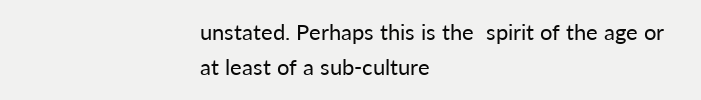unstated. Perhaps this is the  spirit of the age or at least of a sub-culture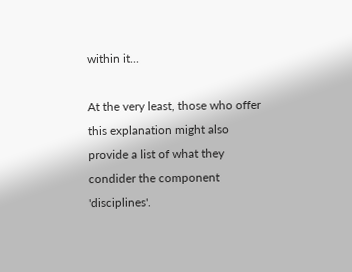within it...

At the very least, those who offer this explanation might also provide a list of what they condider the component 'disciplines'.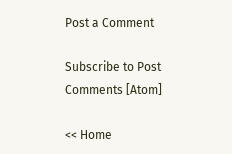Post a Comment

Subscribe to Post Comments [Atom]

<< Home